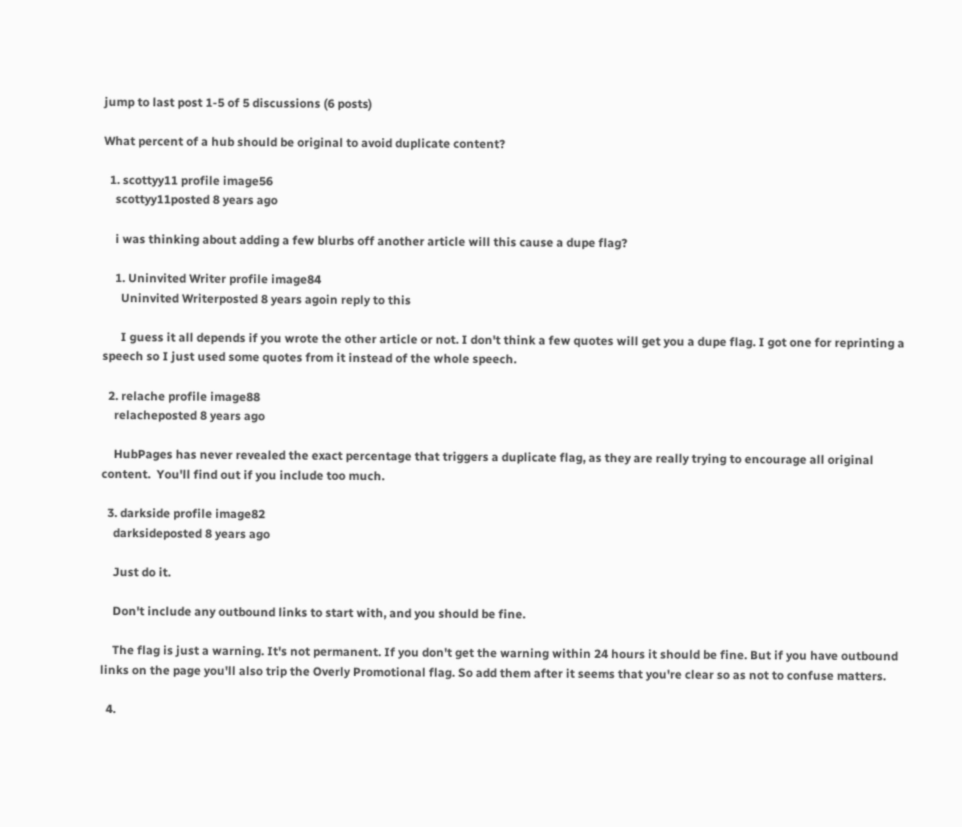jump to last post 1-5 of 5 discussions (6 posts)

What percent of a hub should be original to avoid duplicate content?

  1. scottyy11 profile image56
    scottyy11posted 8 years ago

    i was thinking about adding a few blurbs off another article will this cause a dupe flag?

    1. Uninvited Writer profile image84
      Uninvited Writerposted 8 years agoin reply to this

      I guess it all depends if you wrote the other article or not. I don't think a few quotes will get you a dupe flag. I got one for reprinting a speech so I just used some quotes from it instead of the whole speech.

  2. relache profile image88
    relacheposted 8 years ago

    HubPages has never revealed the exact percentage that triggers a duplicate flag, as they are really trying to encourage all original content.  You'll find out if you include too much.

  3. darkside profile image82
    darksideposted 8 years ago

    Just do it.

    Don't include any outbound links to start with, and you should be fine.

    The flag is just a warning. It's not permanent. If you don't get the warning within 24 hours it should be fine. But if you have outbound links on the page you'll also trip the Overly Promotional flag. So add them after it seems that you're clear so as not to confuse matters.

  4.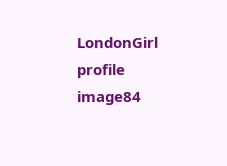LondonGirl profile image84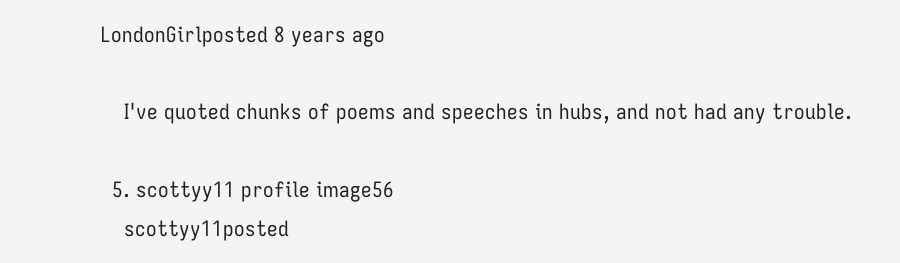LondonGirlposted 8 years ago

    I've quoted chunks of poems and speeches in hubs, and not had any trouble.

  5. scottyy11 profile image56
    scottyy11posted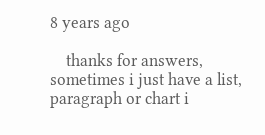8 years ago

    thanks for answers, sometimes i just have a list, paragraph or chart i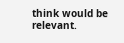think would be relevant.